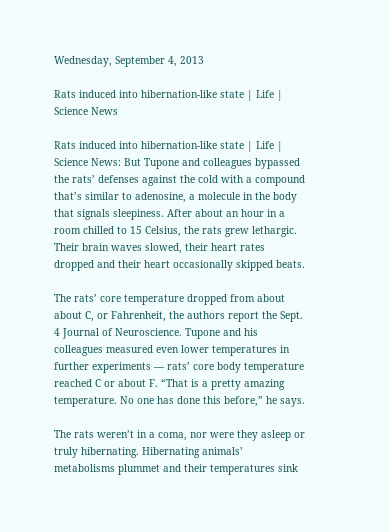Wednesday, September 4, 2013

Rats induced into hibernation-like state | Life | Science News

Rats induced into hibernation-like state | Life | Science News: But Tupone and colleagues bypassed the rats’ defenses against the cold with a compound that’s similar to adenosine, a molecule in the body that signals sleepiness. After about an hour in a room chilled to 15 Celsius, the rats grew lethargic. Their brain waves slowed, their heart rates dropped and their heart occasionally skipped beats.

The rats’ core temperature dropped from about about C, or Fahrenheit, the authors report the Sept. 4 Journal of Neuroscience. Tupone and his colleagues measured even lower temperatures in further experiments — rats’ core body temperature reached C or about F. “That is a pretty amazing temperature. No one has done this before,” he says.

The rats weren’t in a coma, nor were they asleep or truly hibernating. Hibernating animals’ metabolisms plummet and their temperatures sink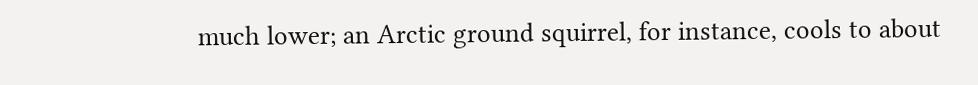much lower; an Arctic ground squirrel, for instance, cools to about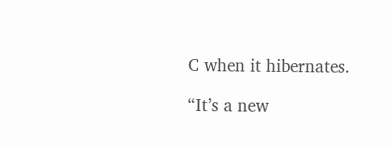C when it hibernates.

“It’s a new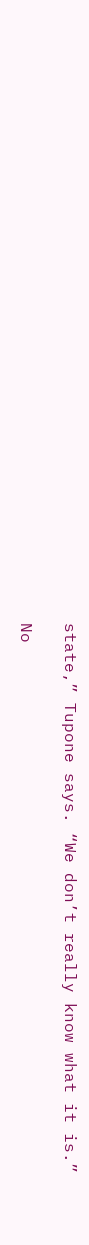state,” Tupone says. “We don’t really know what it is.”

No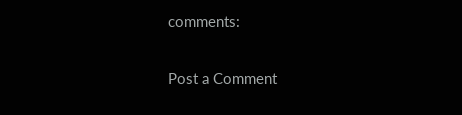comments:

Post a Comment